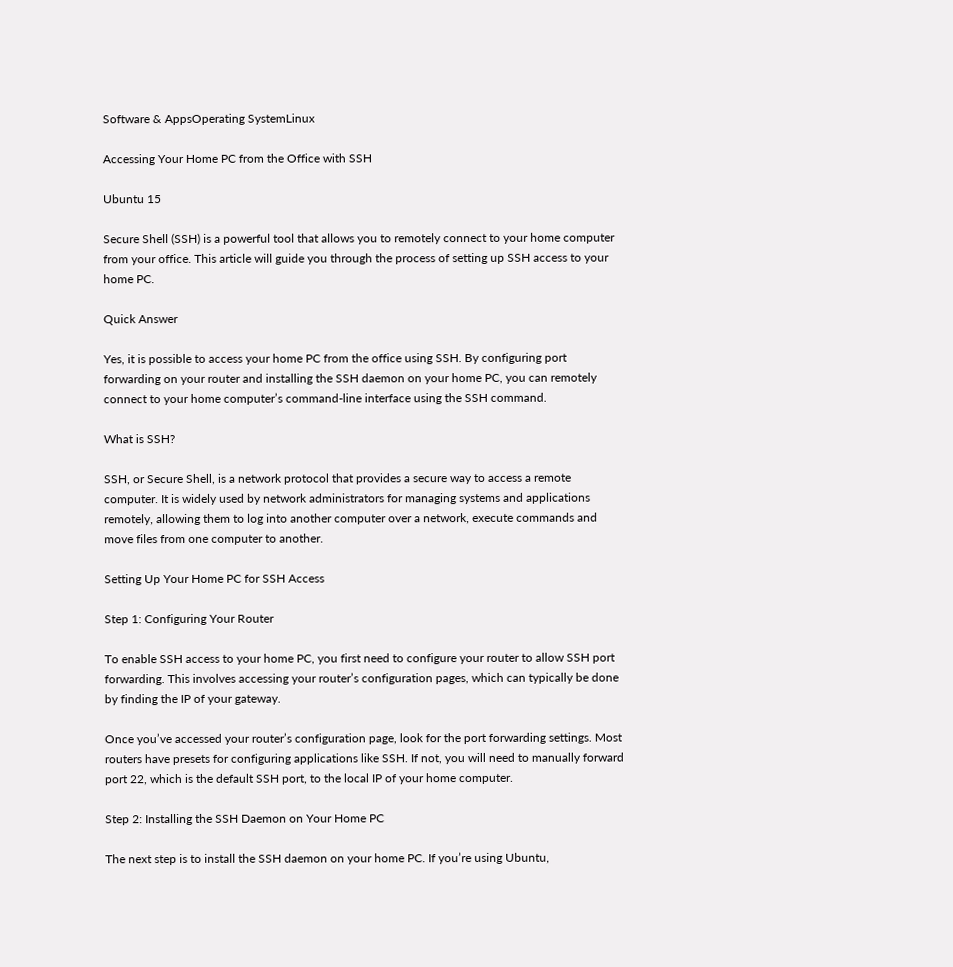Software & AppsOperating SystemLinux

Accessing Your Home PC from the Office with SSH

Ubuntu 15

Secure Shell (SSH) is a powerful tool that allows you to remotely connect to your home computer from your office. This article will guide you through the process of setting up SSH access to your home PC.

Quick Answer

Yes, it is possible to access your home PC from the office using SSH. By configuring port forwarding on your router and installing the SSH daemon on your home PC, you can remotely connect to your home computer’s command-line interface using the SSH command.

What is SSH?

SSH, or Secure Shell, is a network protocol that provides a secure way to access a remote computer. It is widely used by network administrators for managing systems and applications remotely, allowing them to log into another computer over a network, execute commands and move files from one computer to another.

Setting Up Your Home PC for SSH Access

Step 1: Configuring Your Router

To enable SSH access to your home PC, you first need to configure your router to allow SSH port forwarding. This involves accessing your router’s configuration pages, which can typically be done by finding the IP of your gateway.

Once you’ve accessed your router’s configuration page, look for the port forwarding settings. Most routers have presets for configuring applications like SSH. If not, you will need to manually forward port 22, which is the default SSH port, to the local IP of your home computer.

Step 2: Installing the SSH Daemon on Your Home PC

The next step is to install the SSH daemon on your home PC. If you’re using Ubuntu,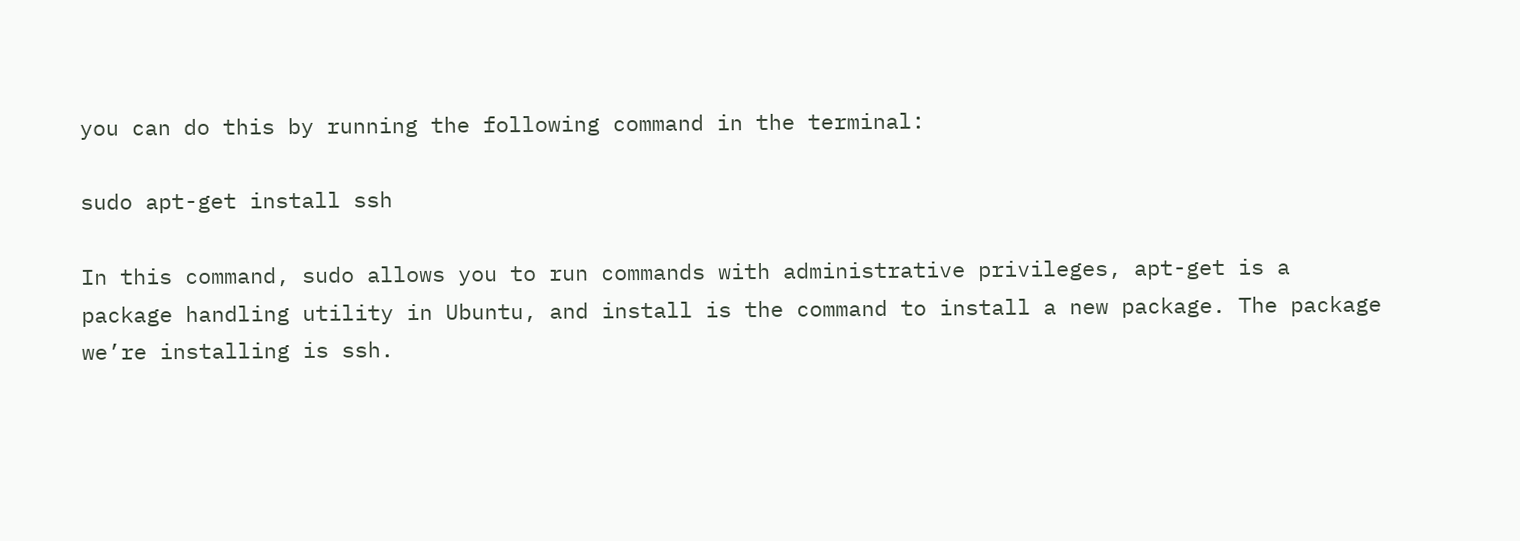you can do this by running the following command in the terminal:

sudo apt-get install ssh

In this command, sudo allows you to run commands with administrative privileges, apt-get is a package handling utility in Ubuntu, and install is the command to install a new package. The package we’re installing is ssh.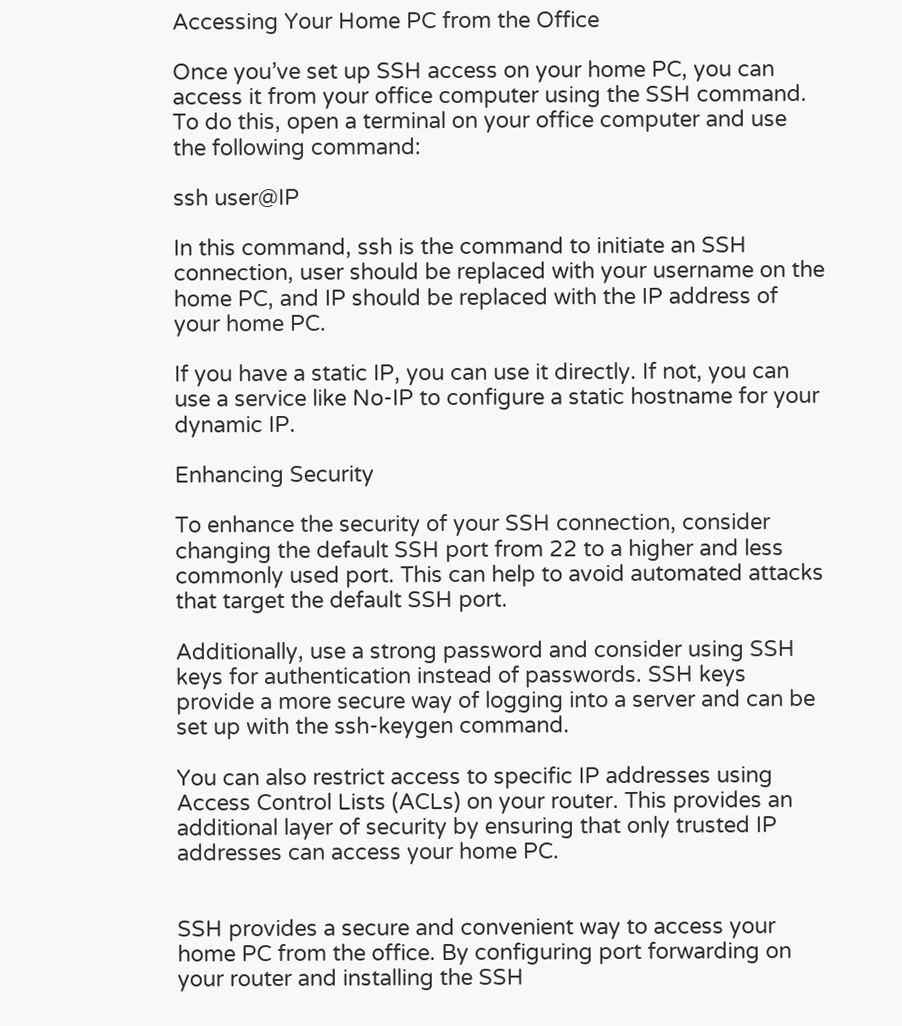Accessing Your Home PC from the Office

Once you’ve set up SSH access on your home PC, you can access it from your office computer using the SSH command. To do this, open a terminal on your office computer and use the following command:

ssh user@IP

In this command, ssh is the command to initiate an SSH connection, user should be replaced with your username on the home PC, and IP should be replaced with the IP address of your home PC.

If you have a static IP, you can use it directly. If not, you can use a service like No-IP to configure a static hostname for your dynamic IP.

Enhancing Security

To enhance the security of your SSH connection, consider changing the default SSH port from 22 to a higher and less commonly used port. This can help to avoid automated attacks that target the default SSH port.

Additionally, use a strong password and consider using SSH keys for authentication instead of passwords. SSH keys provide a more secure way of logging into a server and can be set up with the ssh-keygen command.

You can also restrict access to specific IP addresses using Access Control Lists (ACLs) on your router. This provides an additional layer of security by ensuring that only trusted IP addresses can access your home PC.


SSH provides a secure and convenient way to access your home PC from the office. By configuring port forwarding on your router and installing the SSH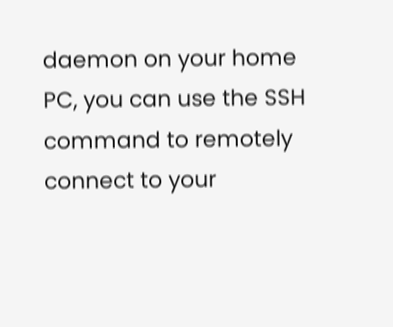daemon on your home PC, you can use the SSH command to remotely connect to your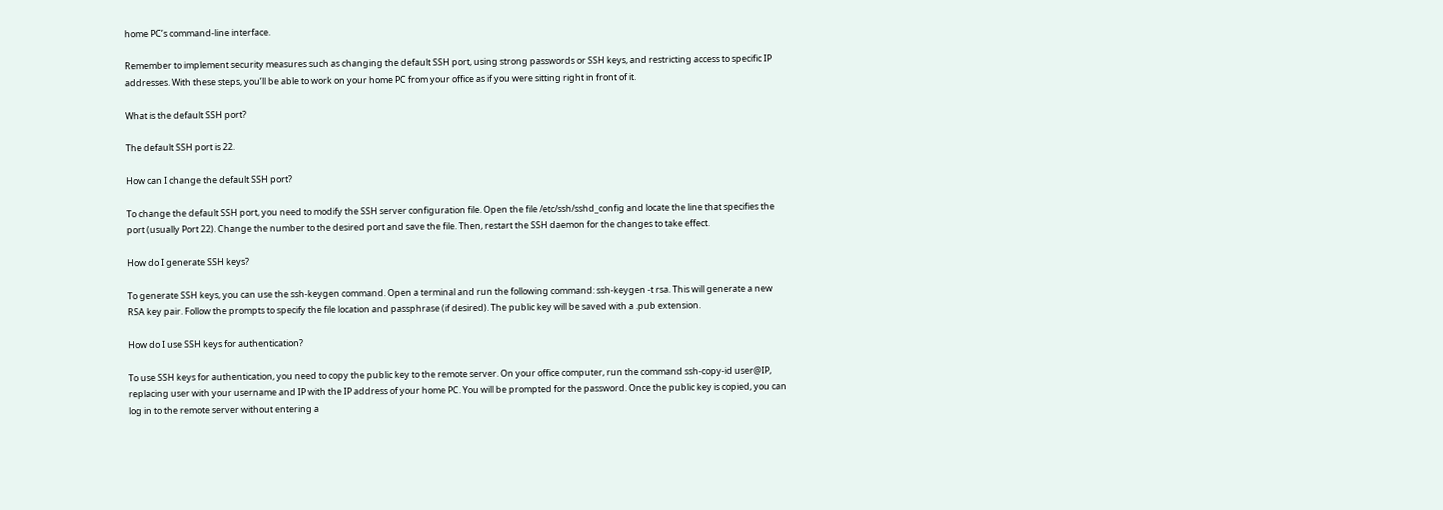home PC’s command-line interface.

Remember to implement security measures such as changing the default SSH port, using strong passwords or SSH keys, and restricting access to specific IP addresses. With these steps, you’ll be able to work on your home PC from your office as if you were sitting right in front of it.

What is the default SSH port?

The default SSH port is 22.

How can I change the default SSH port?

To change the default SSH port, you need to modify the SSH server configuration file. Open the file /etc/ssh/sshd_config and locate the line that specifies the port (usually Port 22). Change the number to the desired port and save the file. Then, restart the SSH daemon for the changes to take effect.

How do I generate SSH keys?

To generate SSH keys, you can use the ssh-keygen command. Open a terminal and run the following command: ssh-keygen -t rsa. This will generate a new RSA key pair. Follow the prompts to specify the file location and passphrase (if desired). The public key will be saved with a .pub extension.

How do I use SSH keys for authentication?

To use SSH keys for authentication, you need to copy the public key to the remote server. On your office computer, run the command ssh-copy-id user@IP, replacing user with your username and IP with the IP address of your home PC. You will be prompted for the password. Once the public key is copied, you can log in to the remote server without entering a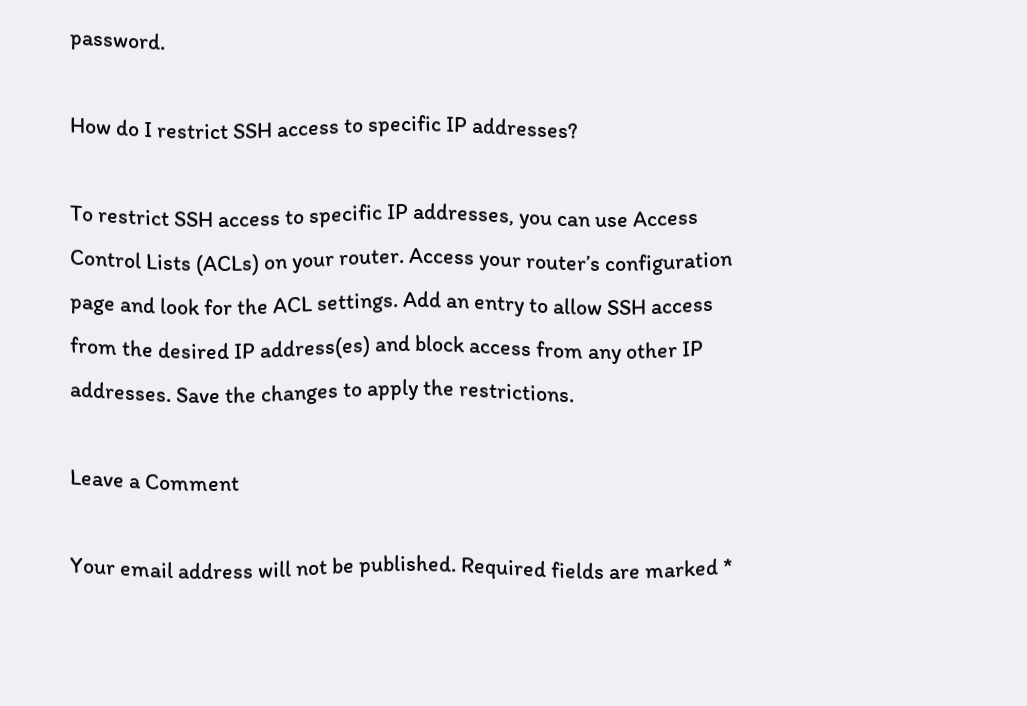password.

How do I restrict SSH access to specific IP addresses?

To restrict SSH access to specific IP addresses, you can use Access Control Lists (ACLs) on your router. Access your router’s configuration page and look for the ACL settings. Add an entry to allow SSH access from the desired IP address(es) and block access from any other IP addresses. Save the changes to apply the restrictions.

Leave a Comment

Your email address will not be published. Required fields are marked *